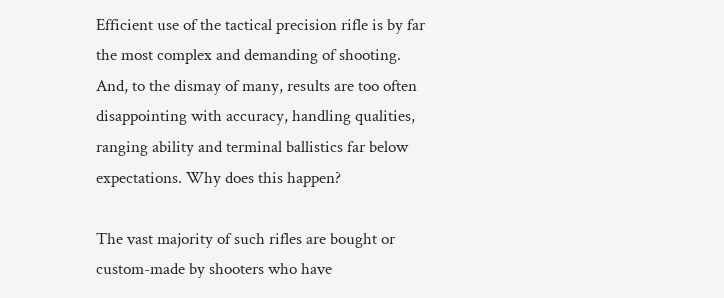Efficient use of the tactical precision rifle is by far the most complex and demanding of shooting. And, to the dismay of many, results are too often disappointing with accuracy, handling qualities, ranging ability and terminal ballistics far below expectations. Why does this happen?

The vast majority of such rifles are bought or custom-made by shooters who have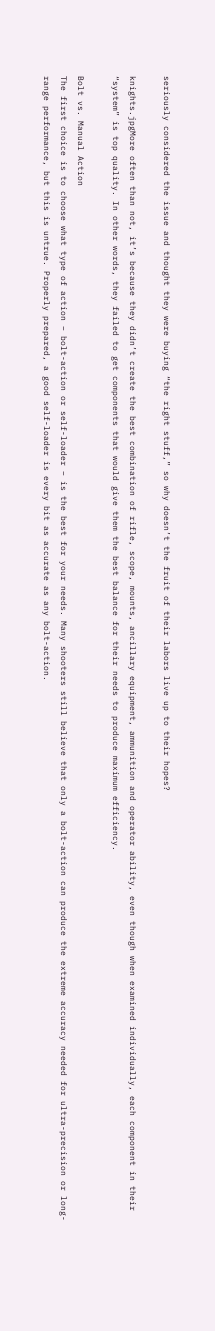seriously considered the issue and thought they were buying “the right stuff,” so why doesn’t the fruit of their labors live up to their hopes?

knights.jpgMore often than not, it’s because they didn’t create the best combination of rifle, scope, mounts, ancillary equipment, ammunition and operator ability, even though when examined individually, each component in their “system” is top quality. In other words, they failed to get components that would give them the best balance for their needs to produce maximum efficiency.

Bolt vs. Manual Action
The first choice is to choose what type of action – bolt-action or self-loader – is the best for your needs. Many shooters still believe that only a bolt-action can produce the extreme accuracy needed for ultra-precision or long-range performance, but this is untrue. Properly prepared, a good self-loader is every bit as accurate as any bolt-action.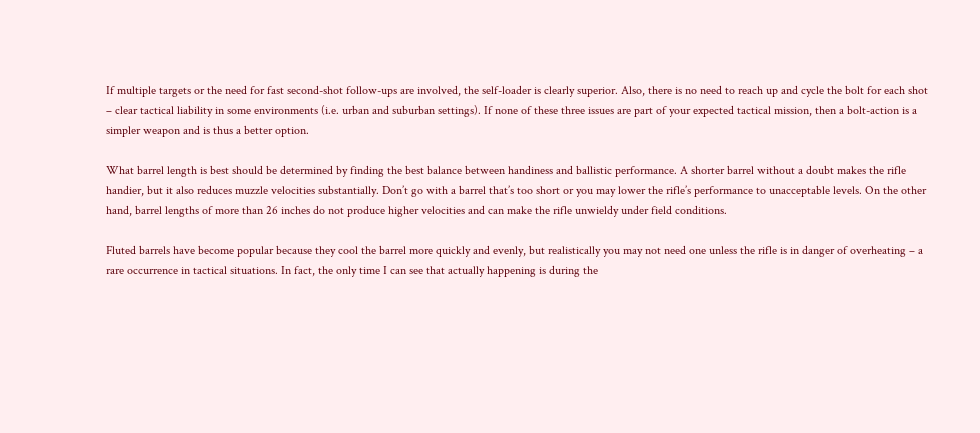If multiple targets or the need for fast second-shot follow-ups are involved, the self-loader is clearly superior. Also, there is no need to reach up and cycle the bolt for each shot – clear tactical liability in some environments (i.e. urban and suburban settings). If none of these three issues are part of your expected tactical mission, then a bolt-action is a simpler weapon and is thus a better option.

What barrel length is best should be determined by finding the best balance between handiness and ballistic performance. A shorter barrel without a doubt makes the rifle handier, but it also reduces muzzle velocities substantially. Don’t go with a barrel that’s too short or you may lower the rifle’s performance to unacceptable levels. On the other hand, barrel lengths of more than 26 inches do not produce higher velocities and can make the rifle unwieldy under field conditions.

Fluted barrels have become popular because they cool the barrel more quickly and evenly, but realistically you may not need one unless the rifle is in danger of overheating – a rare occurrence in tactical situations. In fact, the only time I can see that actually happening is during the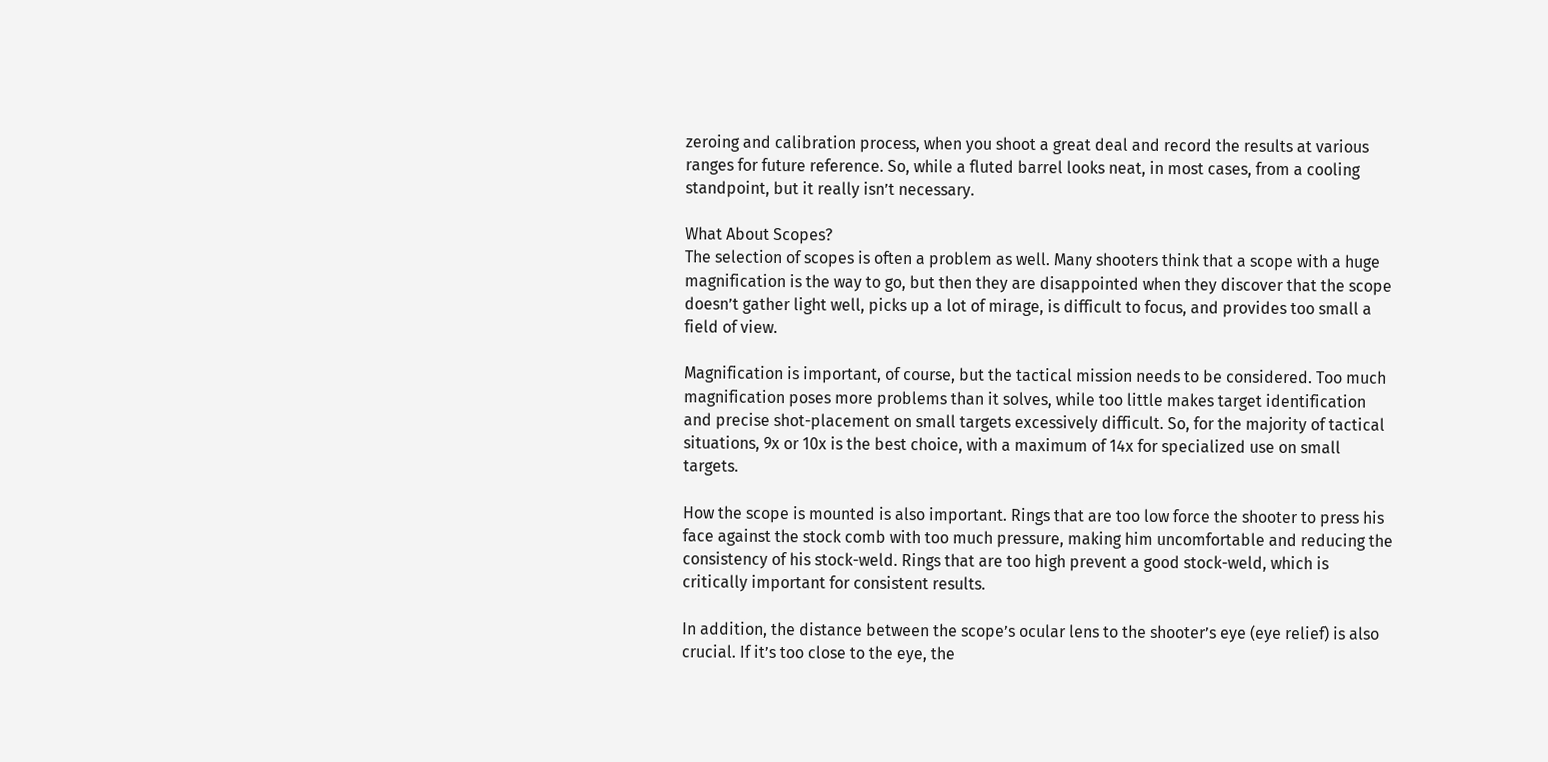zeroing and calibration process, when you shoot a great deal and record the results at various ranges for future reference. So, while a fluted barrel looks neat, in most cases, from a cooling standpoint, but it really isn’t necessary.

What About Scopes?
The selection of scopes is often a problem as well. Many shooters think that a scope with a huge magnification is the way to go, but then they are disappointed when they discover that the scope doesn’t gather light well, picks up a lot of mirage, is difficult to focus, and provides too small a field of view.

Magnification is important, of course, but the tactical mission needs to be considered. Too much magnification poses more problems than it solves, while too little makes target identification and precise shot-placement on small targets excessively difficult. So, for the majority of tactical situations, 9x or 10x is the best choice, with a maximum of 14x for specialized use on small targets.

How the scope is mounted is also important. Rings that are too low force the shooter to press his face against the stock comb with too much pressure, making him uncomfortable and reducing the consistency of his stock-weld. Rings that are too high prevent a good stock-weld, which is critically important for consistent results.

In addition, the distance between the scope’s ocular lens to the shooter’s eye (eye relief) is also crucial. If it’s too close to the eye, the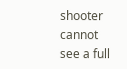shooter cannot see a full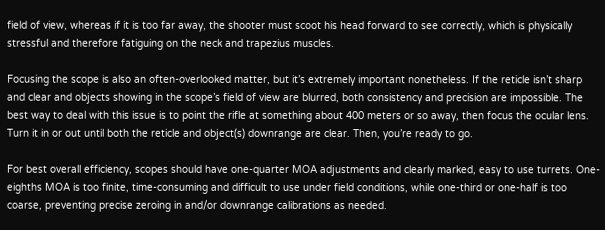field of view, whereas if it is too far away, the shooter must scoot his head forward to see correctly, which is physically stressful and therefore fatiguing on the neck and trapezius muscles.

Focusing the scope is also an often-overlooked matter, but it’s extremely important nonetheless. If the reticle isn’t sharp and clear and objects showing in the scope’s field of view are blurred, both consistency and precision are impossible. The best way to deal with this issue is to point the rifle at something about 400 meters or so away, then focus the ocular lens. Turn it in or out until both the reticle and object(s) downrange are clear. Then, you’re ready to go.

For best overall efficiency, scopes should have one-quarter MOA adjustments and clearly marked, easy to use turrets. One-eighths MOA is too finite, time-consuming and difficult to use under field conditions, while one-third or one-half is too coarse, preventing precise zeroing in and/or downrange calibrations as needed.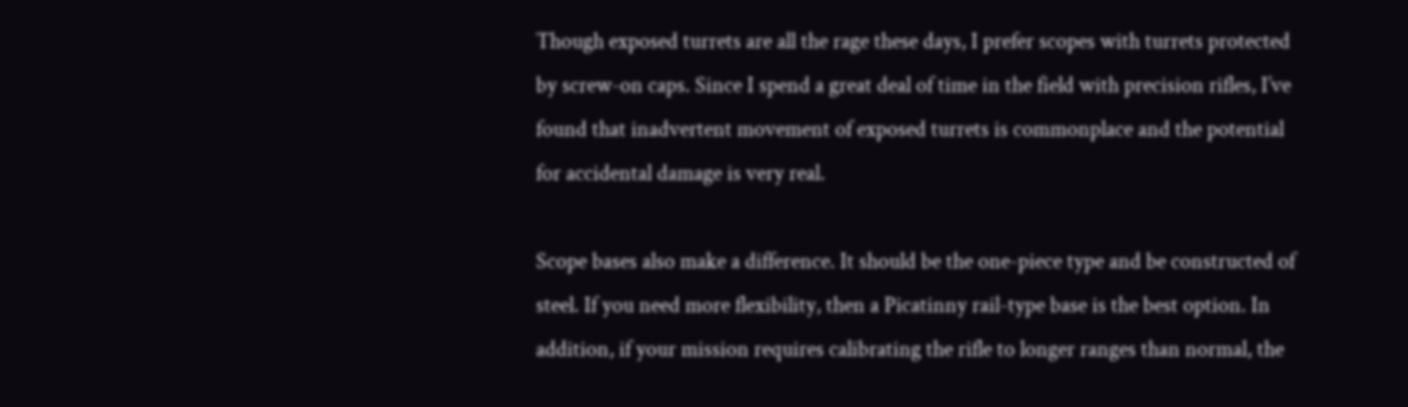Though exposed turrets are all the rage these days, I prefer scopes with turrets protected by screw-on caps. Since I spend a great deal of time in the field with precision rifles, I’ve found that inadvertent movement of exposed turrets is commonplace and the potential for accidental damage is very real.

Scope bases also make a difference. It should be the one-piece type and be constructed of steel. If you need more flexibility, then a Picatinny rail-type base is the best option. In addition, if your mission requires calibrating the rifle to longer ranges than normal, the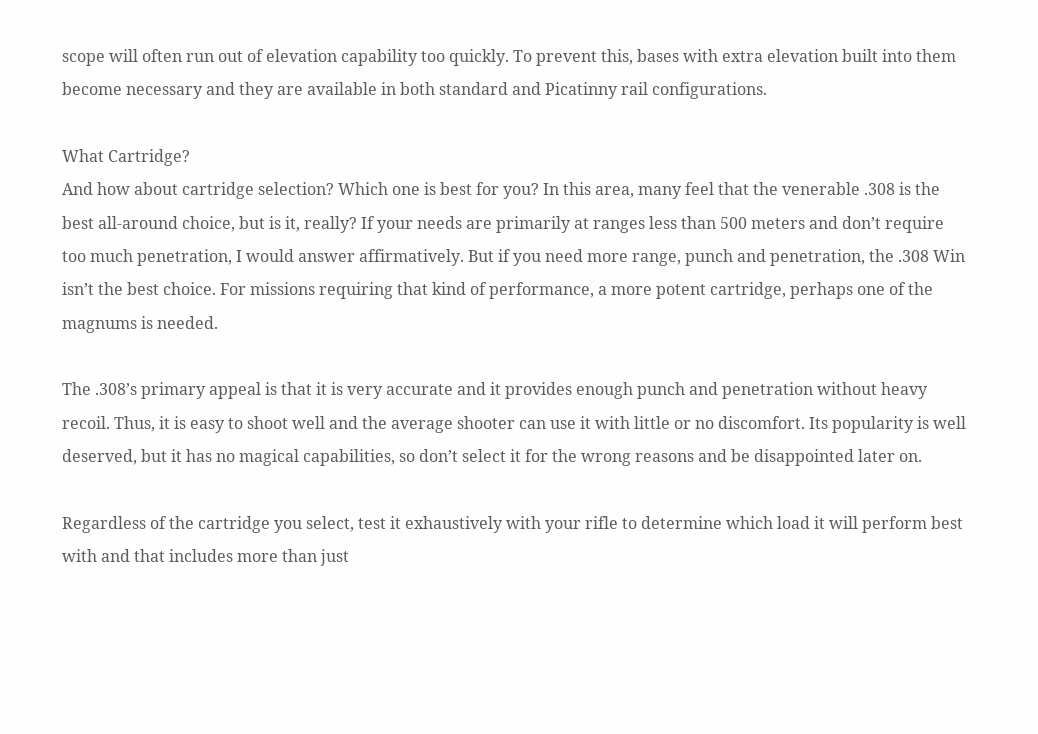scope will often run out of elevation capability too quickly. To prevent this, bases with extra elevation built into them become necessary and they are available in both standard and Picatinny rail configurations.

What Cartridge?
And how about cartridge selection? Which one is best for you? In this area, many feel that the venerable .308 is the best all-around choice, but is it, really? If your needs are primarily at ranges less than 500 meters and don’t require too much penetration, I would answer affirmatively. But if you need more range, punch and penetration, the .308 Win isn’t the best choice. For missions requiring that kind of performance, a more potent cartridge, perhaps one of the magnums is needed.

The .308’s primary appeal is that it is very accurate and it provides enough punch and penetration without heavy recoil. Thus, it is easy to shoot well and the average shooter can use it with little or no discomfort. Its popularity is well deserved, but it has no magical capabilities, so don’t select it for the wrong reasons and be disappointed later on.

Regardless of the cartridge you select, test it exhaustively with your rifle to determine which load it will perform best with and that includes more than just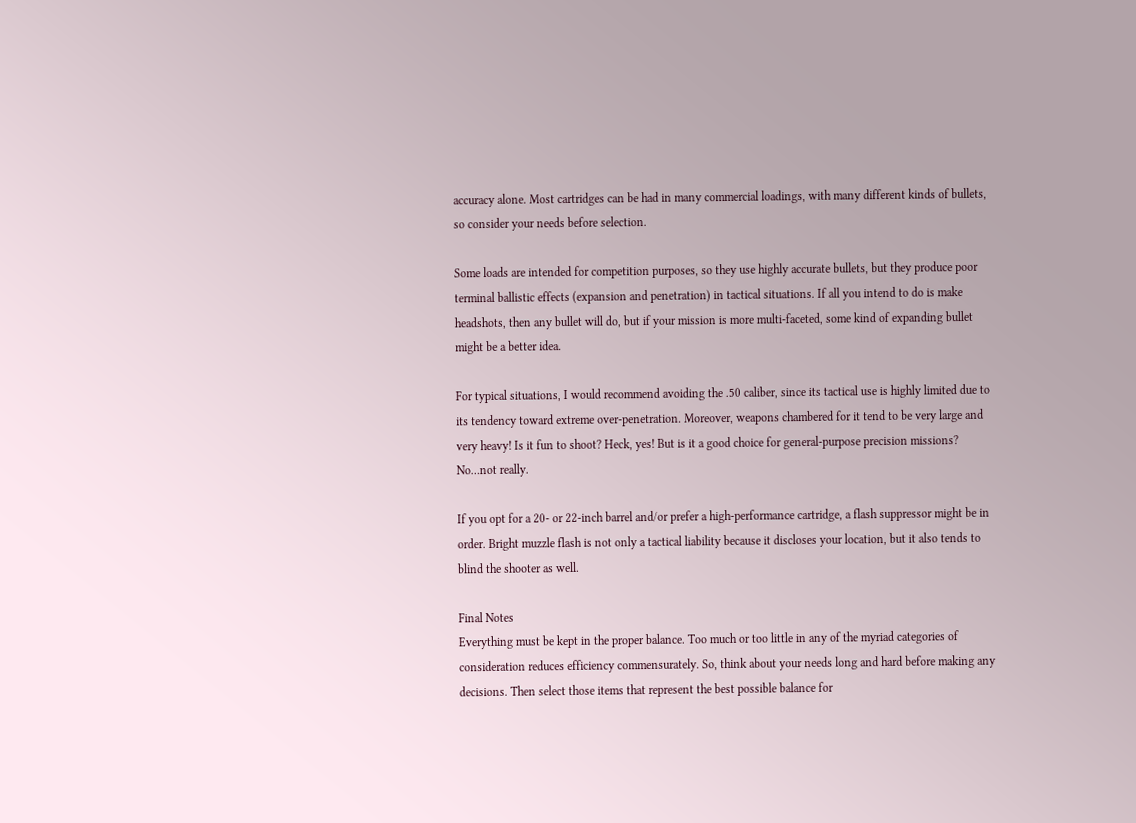accuracy alone. Most cartridges can be had in many commercial loadings, with many different kinds of bullets, so consider your needs before selection.

Some loads are intended for competition purposes, so they use highly accurate bullets, but they produce poor terminal ballistic effects (expansion and penetration) in tactical situations. If all you intend to do is make headshots, then any bullet will do, but if your mission is more multi-faceted, some kind of expanding bullet might be a better idea.

For typical situations, I would recommend avoiding the .50 caliber, since its tactical use is highly limited due to its tendency toward extreme over-penetration. Moreover, weapons chambered for it tend to be very large and very heavy! Is it fun to shoot? Heck, yes! But is it a good choice for general-purpose precision missions? No…not really.

If you opt for a 20- or 22-inch barrel and/or prefer a high-performance cartridge, a flash suppressor might be in order. Bright muzzle flash is not only a tactical liability because it discloses your location, but it also tends to blind the shooter as well.

Final Notes
Everything must be kept in the proper balance. Too much or too little in any of the myriad categories of consideration reduces efficiency commensurately. So, think about your needs long and hard before making any decisions. Then select those items that represent the best possible balance for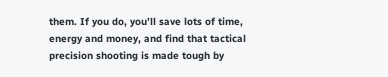them. If you do, you’ll save lots of time, energy and money, and find that tactical precision shooting is made tough by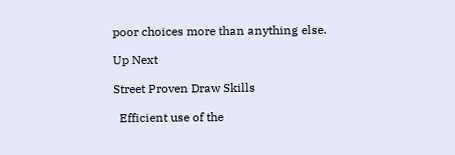poor choices more than anything else.

Up Next

Street Proven Draw Skills

  Efficient use of the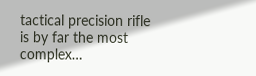tactical precision rifle is by far the most complex…